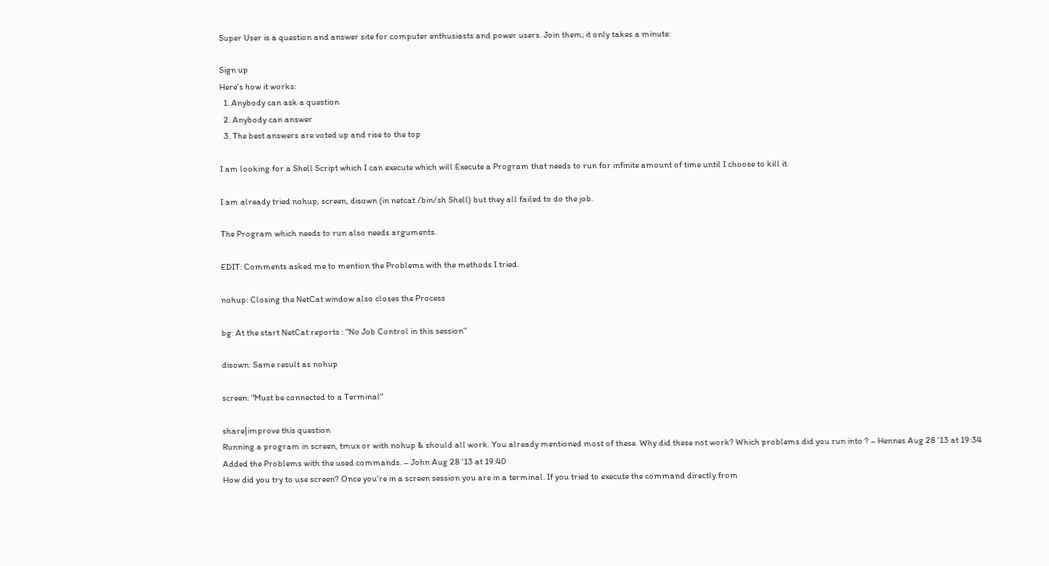Super User is a question and answer site for computer enthusiasts and power users. Join them; it only takes a minute:

Sign up
Here's how it works:
  1. Anybody can ask a question
  2. Anybody can answer
  3. The best answers are voted up and rise to the top

I am looking for a Shell Script which I can execute which will Execute a Program that needs to run for infinite amount of time until I choose to kill it.

I am already tried nohup, screen, disown (in netcat /bin/sh Shell) but they all failed to do the job.

The Program which needs to run also needs arguments.

EDIT: Comments asked me to mention the Problems with the methods I tried.

nohup: Closing the NetCat window also closes the Process

bg: At the start NetCat reports : "No Job Control in this session"

disown: Same result as nohup

screen: "Must be connected to a Terminal"

share|improve this question
Running a program in screen, tmux or with nohup & should all work. You already mentioned most of these. Why did these not work? Which problems did you run into ? – Hennes Aug 28 '13 at 19:34
Added the Problems with the used commands. – John Aug 28 '13 at 19:40
How did you try to use screen? Once you're in a screen session you are in a terminal. If you tried to execute the command directly from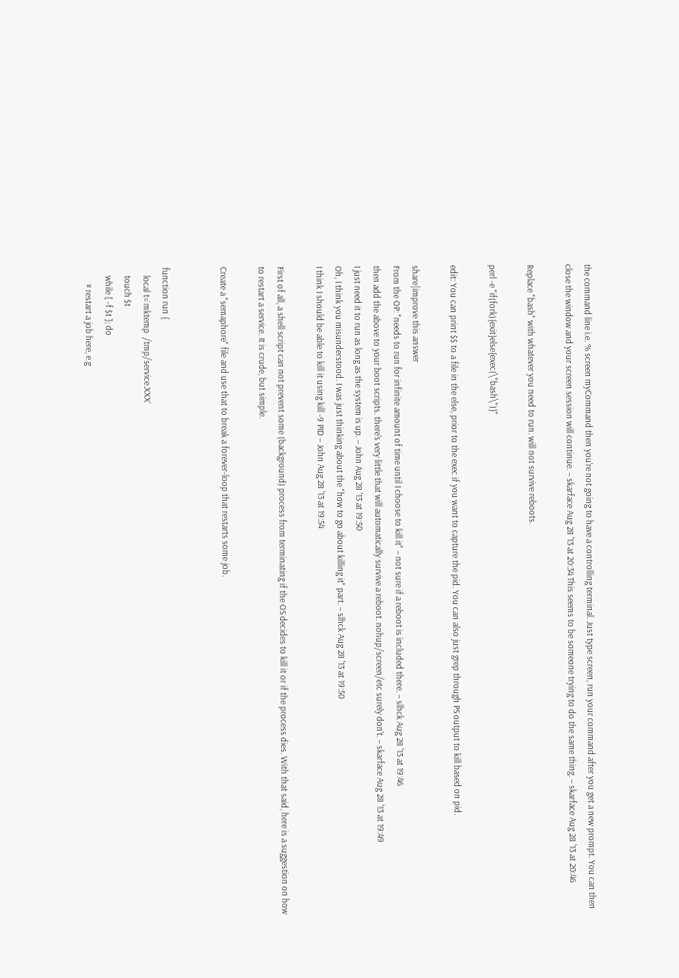the command line i.e. % screen myCommand then you're not going to have a controlling terminal. Just type screen, run your command after you get a new prompt. You can then close the window and your screen session will continue. – skarface Aug 28 '13 at 20:34 This seems to be someone trying to do the same thing. – skarface Aug 28 '13 at 20:46

Replace "bash" with whatever you need to run. will not survive reboots.

perl -e "if(fork){exit}else{exec(\"bash\")}"

edit: You can print $$ to a file in the else, prior to the exec if you want to capture the pid. You can also just grep through PS output to kill based on pid.

share|improve this answer
From the OP: "needs to run for infinite amount of time until I choose to kill it" – not sure if a reboot is included there. – slhck Aug 28 '13 at 19:46
then add the above to your boot scripts. there's very little that will automatically survive a reboot. nohup/screen/etc surely don't. – skarface Aug 28 '13 at 19:49
I just need it to run as long as the system is up. – John Aug 28 '13 at 19:50
Oh, I think you misunderstood. I was just thinking about the "how to go about killing it" part. – slhck Aug 28 '13 at 19:50
I think I should be able to kill it using kill -9 PID – John Aug 28 '13 at 19:54

First of all, a shell script can not prevent some (background) process from terminating if the OS decides to kill it or if the process dies. With that said, here is a suggestion on how to restart a service. It is crude, but simple.

Create a "semaphore" file and use that to break a forever-loop that restarts some job.


function run {
    local t=`mktemp  /tmp/service.XXX`
    touch $t
    while [ -f $t ]; do
        # restart a job here, e.g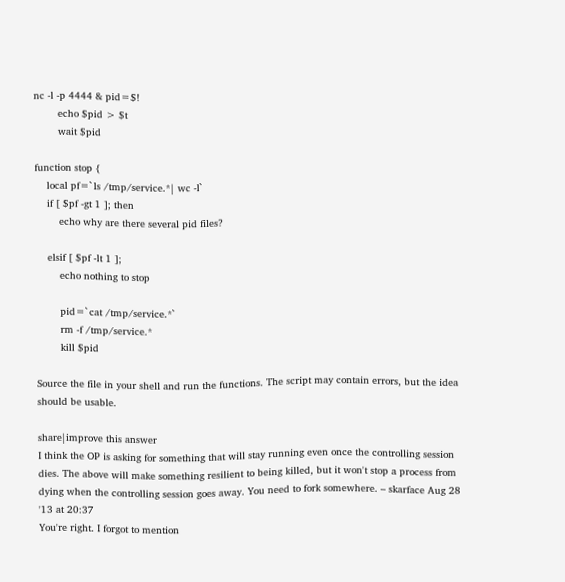nc -l -p 4444 & pid=$!
        echo $pid > $t
        wait $pid

function stop {
    local pf=`ls /tmp/service.*| wc -l`
    if [ $pf -gt 1 ]; then
        echo why are there several pid files?

    elsif [ $pf -lt 1 ];
        echo nothing to stop

        pid=`cat /tmp/service.*`
        rm -f /tmp/service.*
        kill $pid

Source the file in your shell and run the functions. The script may contain errors, but the idea should be usable.

share|improve this answer
I think the OP is asking for something that will stay running even once the controlling session dies. The above will make something resilient to being killed, but it won't stop a process from dying when the controlling session goes away. You need to fork somewhere. – skarface Aug 28 '13 at 20:37
You're right. I forgot to mention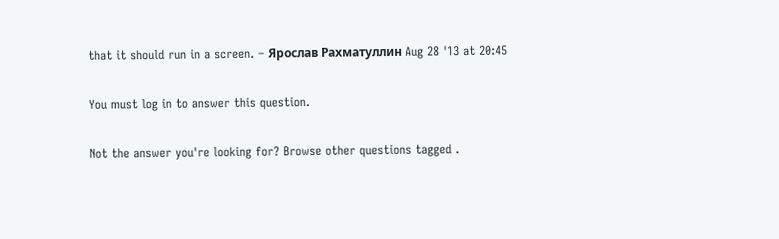that it should run in a screen. – Ярослав Рахматуллин Aug 28 '13 at 20:45

You must log in to answer this question.

Not the answer you're looking for? Browse other questions tagged .